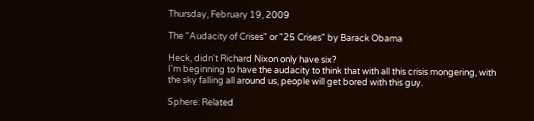Thursday, February 19, 2009

The "Audacity of Crises" or "25 Crises" by Barack Obama

Heck, didn't Richard Nixon only have six?
I'm beginning to have the audacity to think that with all this crisis mongering, with the sky falling all around us, people will get bored with this guy.

Sphere: Related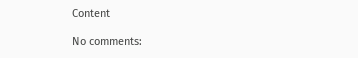Content

No comments: